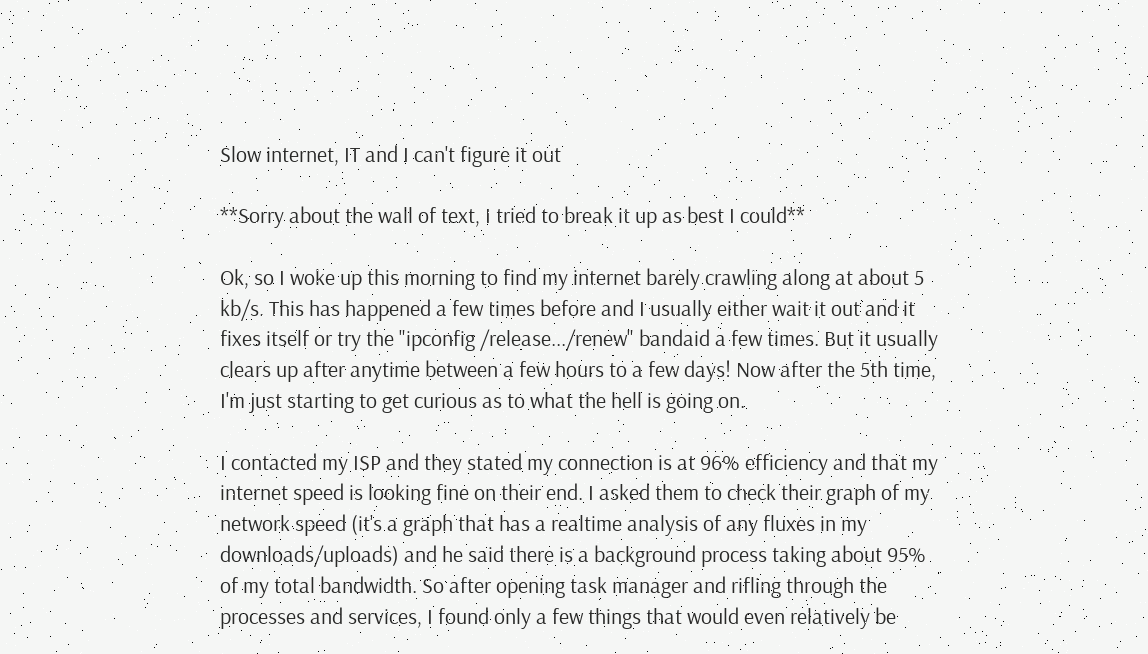Slow internet, IT and I can't figure it out

**Sorry about the wall of text, I tried to break it up as best I could**

Ok, so I woke up this morning to find my internet barely crawling along at about 5 kb/s. This has happened a few times before and I usually either wait it out and it fixes itself or try the "ipconfig /release.../renew" bandaid a few times. But it usually clears up after anytime between a few hours to a few days! Now after the 5th time, I'm just starting to get curious as to what the hell is going on.

I contacted my ISP and they stated my connection is at 96% efficiency and that my internet speed is looking fine on their end. I asked them to check their graph of my network speed (it's a graph that has a realtime analysis of any fluxes in my downloads/uploads) and he said there is a background process taking about 95% of my total bandwidth. So after opening task manager and rifling through the processes and services, I found only a few things that would even relatively be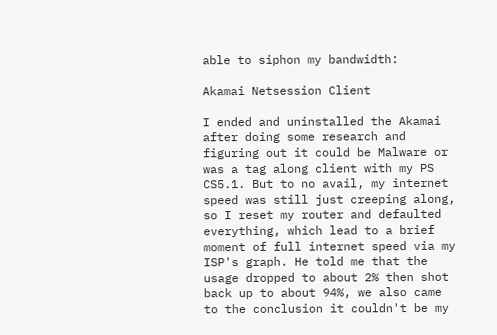able to siphon my bandwidth:

Akamai Netsession Client

I ended and uninstalled the Akamai after doing some research and figuring out it could be Malware or was a tag along client with my PS CS5.1. But to no avail, my internet speed was still just creeping along, so I reset my router and defaulted everything, which lead to a brief moment of full internet speed via my ISP's graph. He told me that the usage dropped to about 2% then shot back up to about 94%, we also came to the conclusion it couldn't be my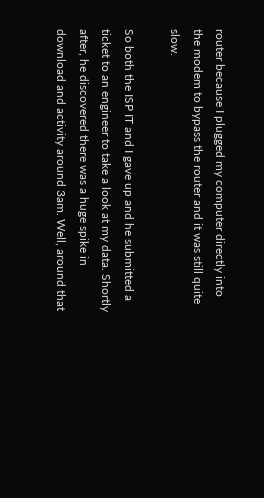router because I plugged my computer directly into the modem to bypass the router and it was still quite slow.

So both the ISP IT and I gave up and he submitted a ticket to an engineer to take a look at my data. Shortly after, he discovered there was a huge spike in download and activity around 3am. Well, around that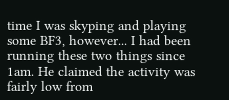time I was skyping and playing some BF3, however... I had been running these two things since 1am. He claimed the activity was fairly low from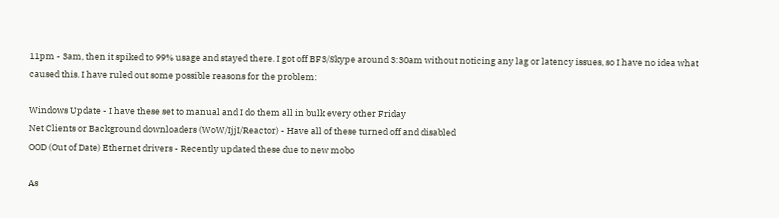11pm - 3am, then it spiked to 99% usage and stayed there. I got off BF3/Skype around 3:30am without noticing any lag or latency issues, so I have no idea what caused this. I have ruled out some possible reasons for the problem:

Windows Update - I have these set to manual and I do them all in bulk every other Friday
Net Clients or Background downloaders (WoW/IjjI/Reactor) - Have all of these turned off and disabled
OOD (Out of Date) Ethernet drivers - Recently updated these due to new mobo

As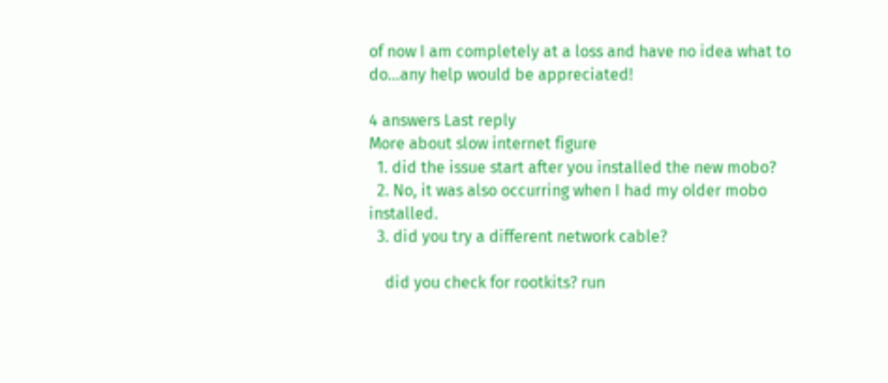of now I am completely at a loss and have no idea what to do...any help would be appreciated!

4 answers Last reply
More about slow internet figure
  1. did the issue start after you installed the new mobo?
  2. No, it was also occurring when I had my older mobo installed.
  3. did you try a different network cable?

    did you check for rootkits? run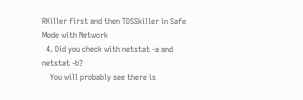RKiller first and then TDSSkiller in Safe Mode with Network
  4. Did you check with netstat -a and netstat -b?
    You will probably see there is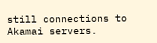still connections to Akamai servers.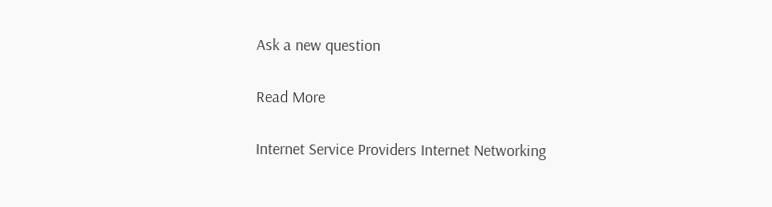Ask a new question

Read More

Internet Service Providers Internet Networking